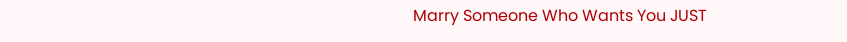Marry Someone Who Wants You JUST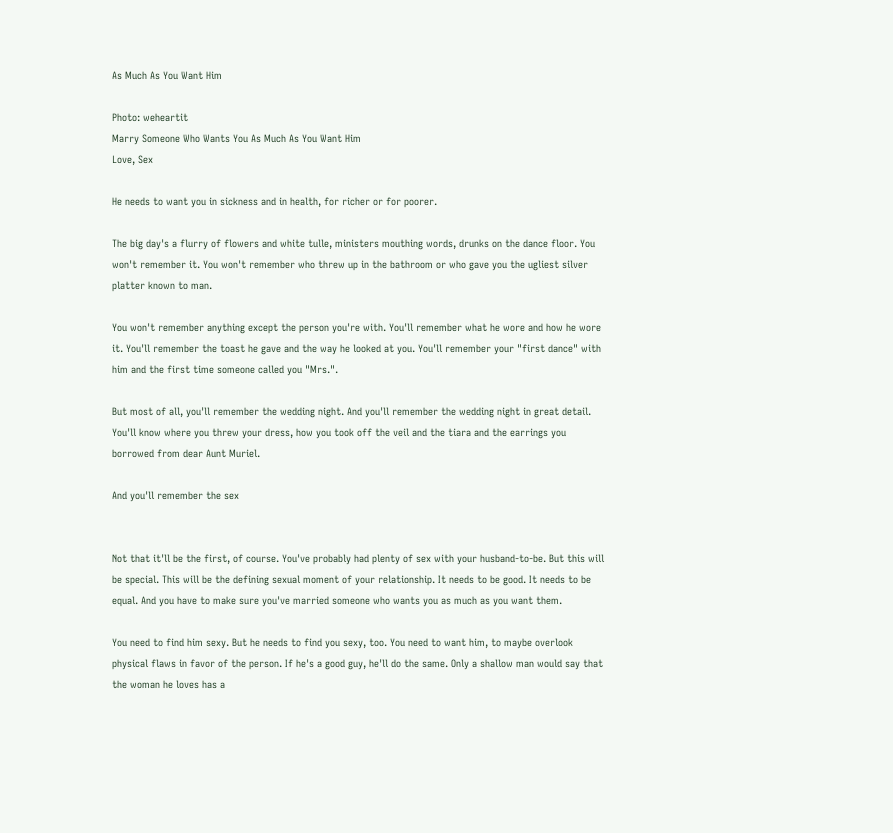As Much As You Want Him

Photo: weheartit
Marry Someone Who Wants You As Much As You Want Him
Love, Sex

He needs to want you in sickness and in health, for richer or for poorer.

The big day's a flurry of flowers and white tulle, ministers mouthing words, drunks on the dance floor. You won't remember it. You won't remember who threw up in the bathroom or who gave you the ugliest silver platter known to man.

You won't remember anything except the person you're with. You'll remember what he wore and how he wore it. You'll remember the toast he gave and the way he looked at you. You'll remember your "first dance" with him and the first time someone called you "Mrs.".

But most of all, you'll remember the wedding night. And you'll remember the wedding night in great detail. You'll know where you threw your dress, how you took off the veil and the tiara and the earrings you borrowed from dear Aunt Muriel.

And you'll remember the sex


Not that it'll be the first, of course. You've probably had plenty of sex with your husband-to-be. But this will be special. This will be the defining sexual moment of your relationship. It needs to be good. It needs to be equal. And you have to make sure you've married someone who wants you as much as you want them.

You need to find him sexy. But he needs to find you sexy, too. You need to want him, to maybe overlook physical flaws in favor of the person. If he's a good guy, he'll do the same. Only a shallow man would say that the woman he loves has a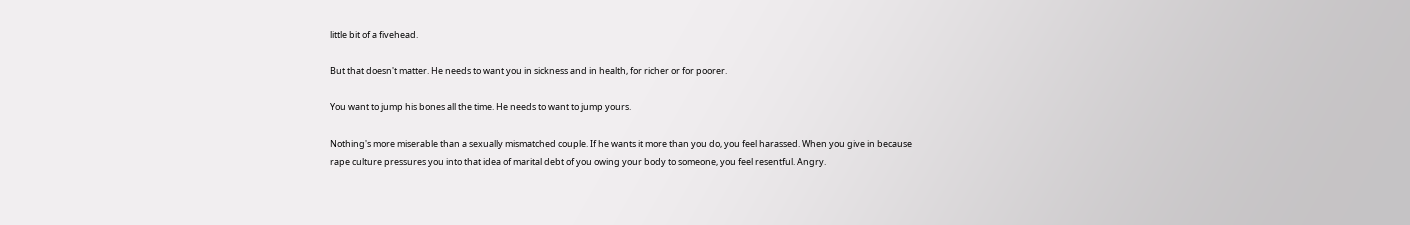little bit of a fivehead.

But that doesn't matter. He needs to want you in sickness and in health, for richer or for poorer.

You want to jump his bones all the time. He needs to want to jump yours.

Nothing's more miserable than a sexually mismatched couple. If he wants it more than you do, you feel harassed. When you give in because rape culture pressures you into that idea of marital debt of you owing your body to someone, you feel resentful. Angry.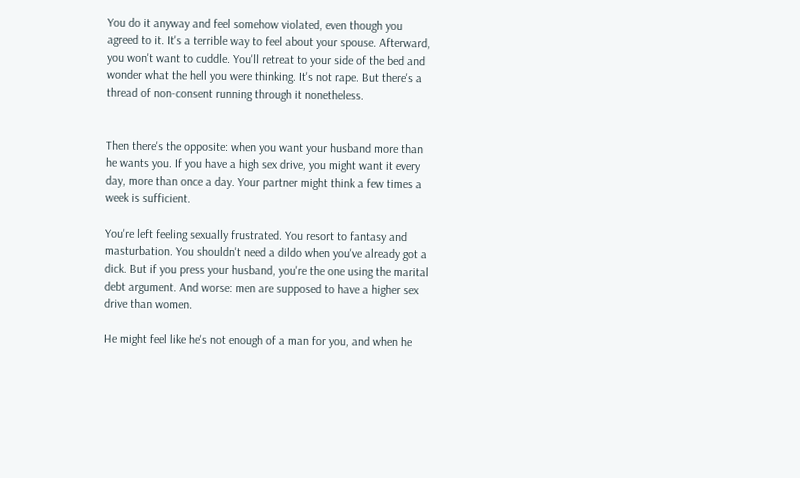You do it anyway and feel somehow violated, even though you agreed to it. It's a terrible way to feel about your spouse. Afterward, you won't want to cuddle. You'll retreat to your side of the bed and wonder what the hell you were thinking. It's not rape. But there's a thread of non-consent running through it nonetheless.


Then there's the opposite: when you want your husband more than he wants you. If you have a high sex drive, you might want it every day, more than once a day. Your partner might think a few times a week is sufficient.

You're left feeling sexually frustrated. You resort to fantasy and masturbation. You shouldn't need a dildo when you've already got a dick. But if you press your husband, you're the one using the marital debt argument. And worse: men are supposed to have a higher sex drive than women.

He might feel like he's not enough of a man for you, and when he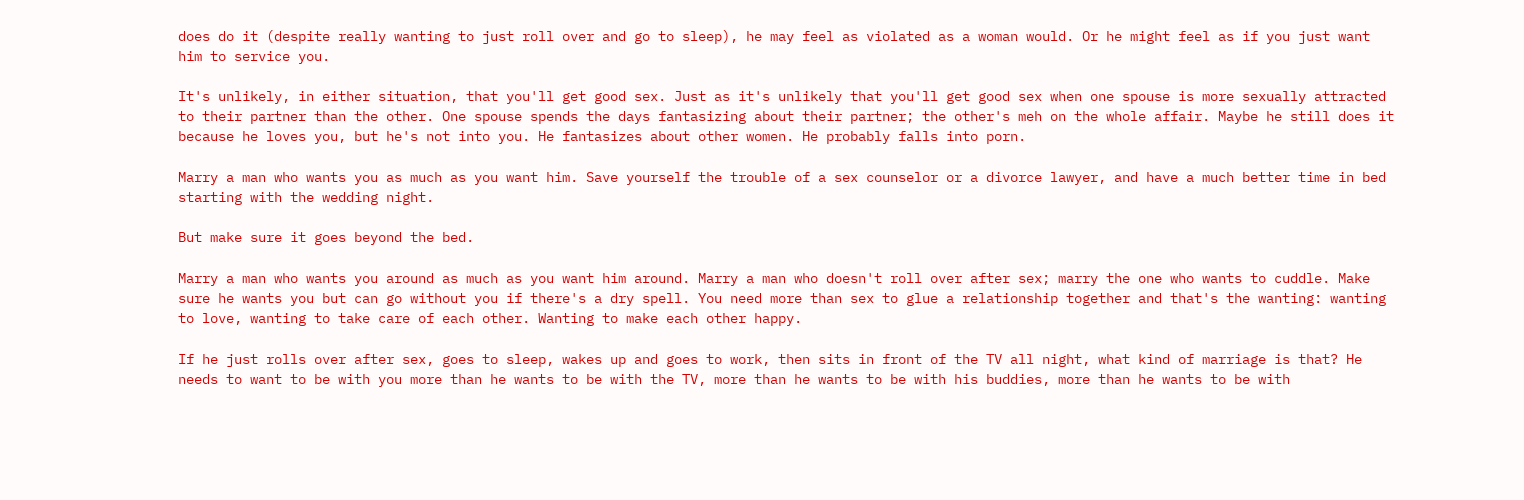does do it (despite really wanting to just roll over and go to sleep), he may feel as violated as a woman would. Or he might feel as if you just want him to service you.

It's unlikely, in either situation, that you'll get good sex. Just as it's unlikely that you'll get good sex when one spouse is more sexually attracted to their partner than the other. One spouse spends the days fantasizing about their partner; the other's meh on the whole affair. Maybe he still does it because he loves you, but he's not into you. He fantasizes about other women. He probably falls into porn.

Marry a man who wants you as much as you want him. Save yourself the trouble of a sex counselor or a divorce lawyer, and have a much better time in bed  starting with the wedding night.

But make sure it goes beyond the bed.

Marry a man who wants you around as much as you want him around. Marry a man who doesn't roll over after sex; marry the one who wants to cuddle. Make sure he wants you but can go without you if there's a dry spell. You need more than sex to glue a relationship together and that's the wanting: wanting to love, wanting to take care of each other. Wanting to make each other happy.

If he just rolls over after sex, goes to sleep, wakes up and goes to work, then sits in front of the TV all night, what kind of marriage is that? He needs to want to be with you more than he wants to be with the TV, more than he wants to be with his buddies, more than he wants to be with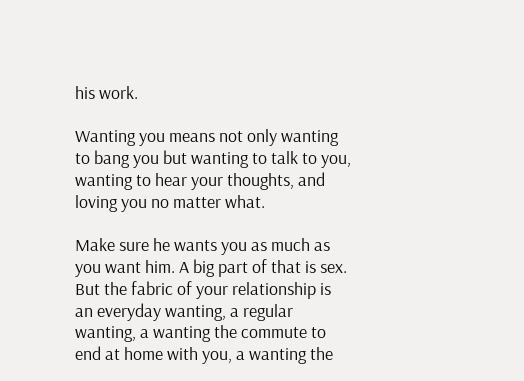his work.

Wanting you means not only wanting to bang you but wanting to talk to you, wanting to hear your thoughts, and loving you no matter what.

Make sure he wants you as much as you want him. A big part of that is sex. But the fabric of your relationship is an everyday wanting, a regular wanting, a wanting the commute to end at home with you, a wanting the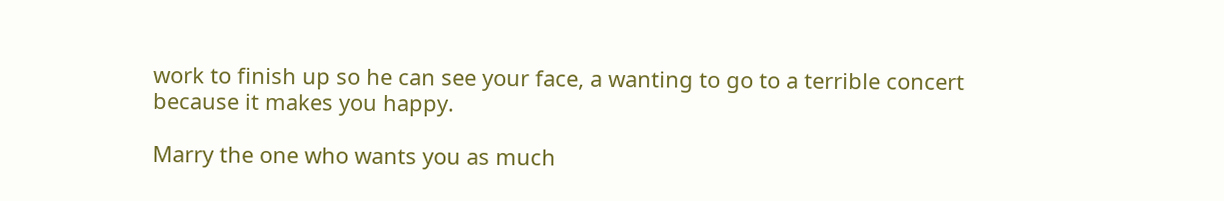work to finish up so he can see your face, a wanting to go to a terrible concert because it makes you happy.

Marry the one who wants you as much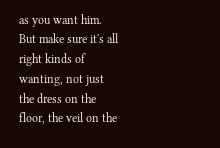as you want him. But make sure it's all right kinds of wanting, not just the dress on the floor, the veil on the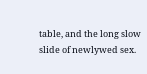table, and the long slow slide of newlywed sex.